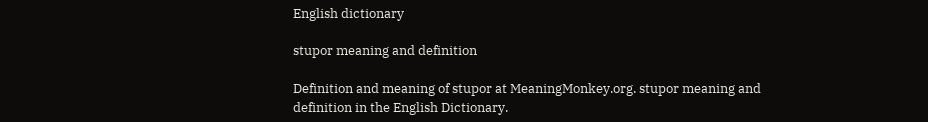English dictionary

stupor meaning and definition

Definition and meaning of stupor at MeaningMonkey.org. stupor meaning and definition in the English Dictionary.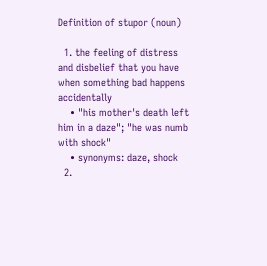Definition of stupor (noun)

  1. the feeling of distress and disbelief that you have when something bad happens accidentally
    • "his mother's death left him in a daze"; "he was numb with shock"
    • synonyms: daze, shock
  2.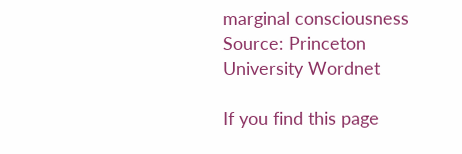marginal consciousness
Source: Princeton University Wordnet

If you find this page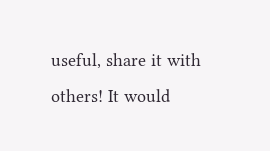useful, share it with others! It would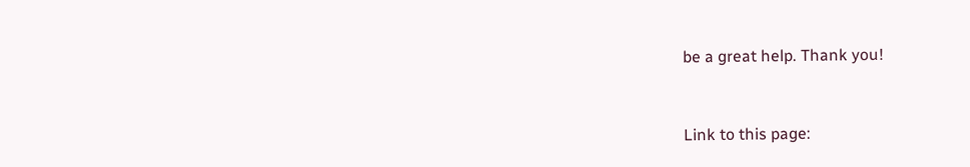be a great help. Thank you!


Link to this page: